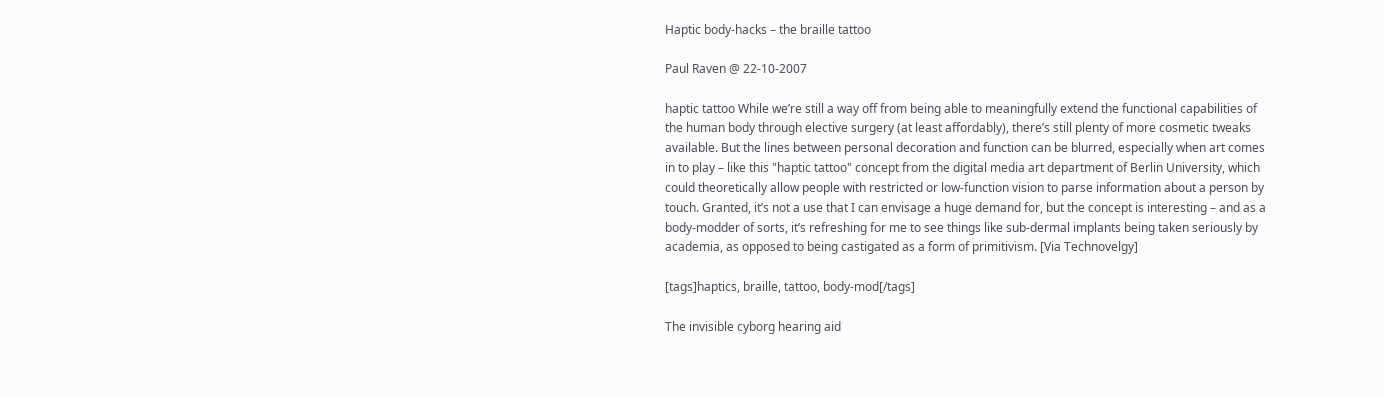Haptic body-hacks – the braille tattoo

Paul Raven @ 22-10-2007

haptic tattoo While we’re still a way off from being able to meaningfully extend the functional capabilities of the human body through elective surgery (at least affordably), there’s still plenty of more cosmetic tweaks available. But the lines between personal decoration and function can be blurred, especially when art comes in to play – like this "haptic tattoo" concept from the digital media art department of Berlin University, which could theoretically allow people with restricted or low-function vision to parse information about a person by touch. Granted, it’s not a use that I can envisage a huge demand for, but the concept is interesting – and as a body-modder of sorts, it’s refreshing for me to see things like sub-dermal implants being taken seriously by academia, as opposed to being castigated as a form of primitivism. [Via Technovelgy]

[tags]haptics, braille, tattoo, body-mod[/tags]

The invisible cyborg hearing aid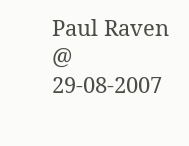Paul Raven @ 29-08-2007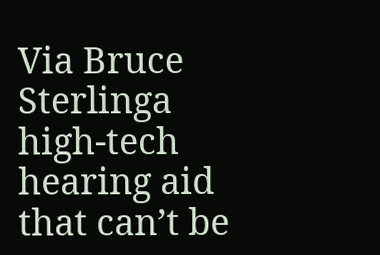Via Bruce Sterlinga high-tech hearing aid that can’t be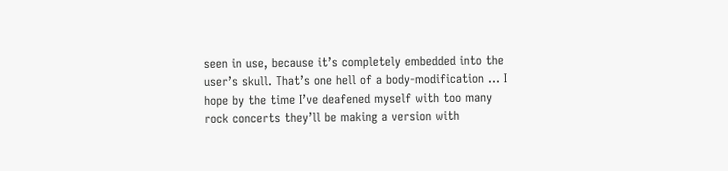seen in use, because it’s completely embedded into the user’s skull. That’s one hell of a body-modification … I hope by the time I’ve deafened myself with too many rock concerts they’ll be making a version with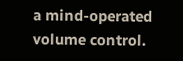a mind-operated volume control.